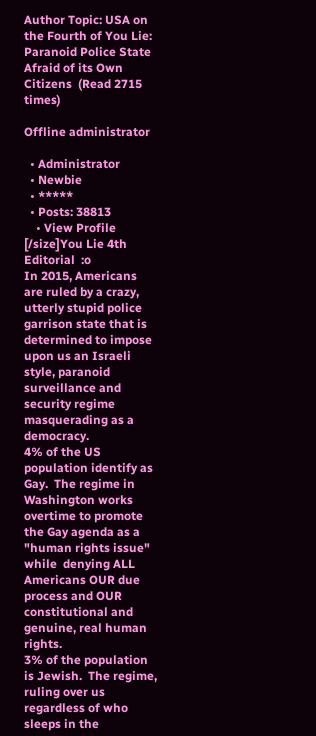Author Topic: USA on the Fourth of You Lie: Paranoid Police State Afraid of its Own Citizens  (Read 2715 times)

Offline administrator

  • Administrator
  • Newbie
  • *****
  • Posts: 38813
    • View Profile
[/size]You Lie 4th Editorial  :o
In 2015, Americans are ruled by a crazy, utterly stupid police garrison state that is determined to impose upon us an Israeli style, paranoid surveillance and security regime masquerading as a democracy.
4% of the US population identify as Gay.  The regime in Washington works overtime to promote the Gay agenda as a "human rights issue" while  denying ALL Americans OUR due process and OUR constitutional and genuine, real human rights.
3% of the population is Jewish.  The regime, ruling over us regardless of who sleeps in the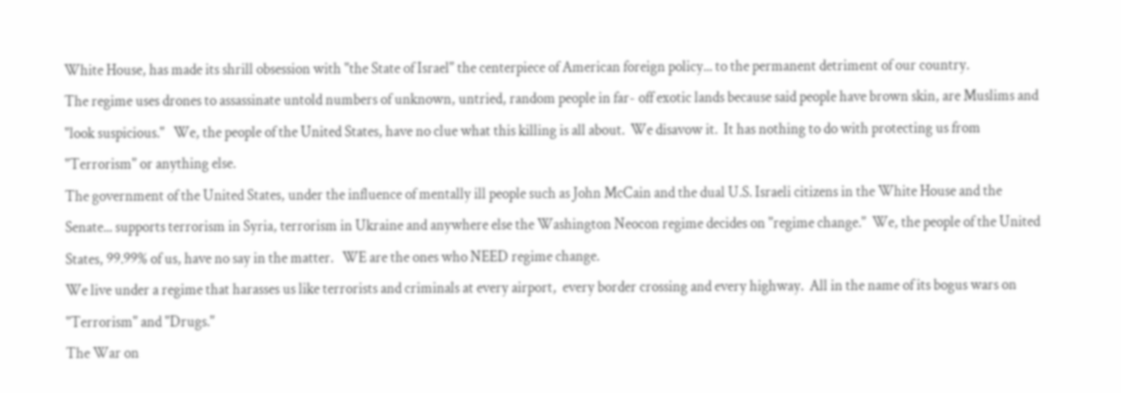White House, has made its shrill obsession with "the State of Israel" the centerpiece of American foreign policy... to the permanent detriment of our country.
The regime uses drones to assassinate untold numbers of unknown, untried, random people in far- off exotic lands because said people have brown skin, are Muslims and "look suspicious."   We, the people of the United States, have no clue what this killing is all about.  We disavow it.  It has nothing to do with protecting us from "Terrorism" or anything else.
The government of the United States, under the influence of mentally ill people such as John McCain and the dual U.S. Israeli citizens in the White House and the Senate... supports terrorism in Syria, terrorism in Ukraine and anywhere else the Washington Neocon regime decides on "regime change."  We, the people of the United States, 99.99% of us, have no say in the matter.   WE are the ones who NEED regime change.
We live under a regime that harasses us like terrorists and criminals at every airport,  every border crossing and every highway.  All in the name of its bogus wars on "Terrorism" and "Drugs."
The War on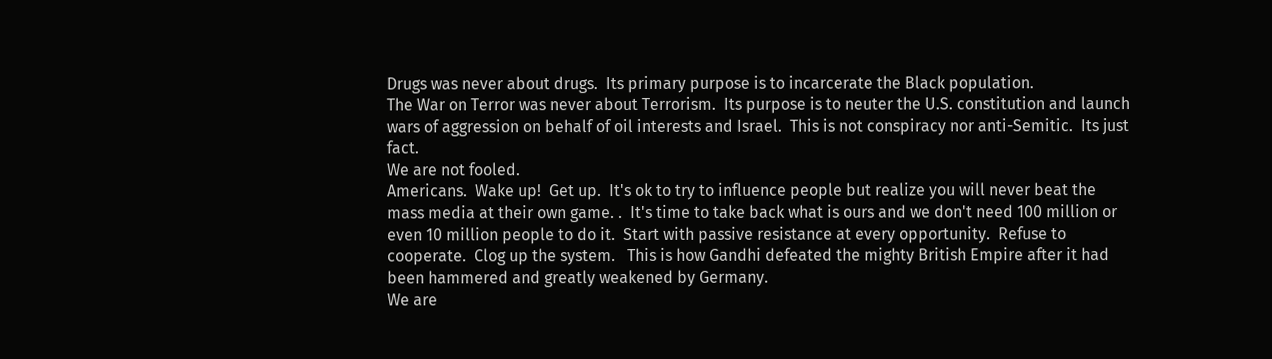Drugs was never about drugs.  Its primary purpose is to incarcerate the Black population.
The War on Terror was never about Terrorism.  Its purpose is to neuter the U.S. constitution and launch wars of aggression on behalf of oil interests and Israel.  This is not conspiracy nor anti-Semitic.  Its just fact.
We are not fooled.
Americans.  Wake up!  Get up.  It's ok to try to influence people but realize you will never beat the mass media at their own game. .  It's time to take back what is ours and we don't need 100 million or even 10 million people to do it.  Start with passive resistance at every opportunity.  Refuse to cooperate.  Clog up the system.   This is how Gandhi defeated the mighty British Empire after it had been hammered and greatly weakened by Germany.
We are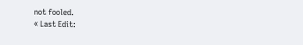not fooled.
« Last Edit: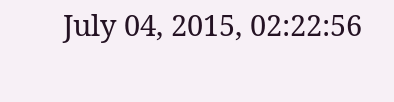July 04, 2015, 02:22:56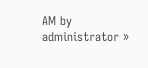AM by administrator »